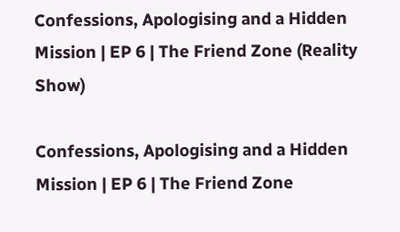Confessions, Apologising and a Hidden Mission | EP 6 | The Friend Zone (Reality Show)

Confessions, Apologising and a Hidden Mission | EP 6 | The Friend Zone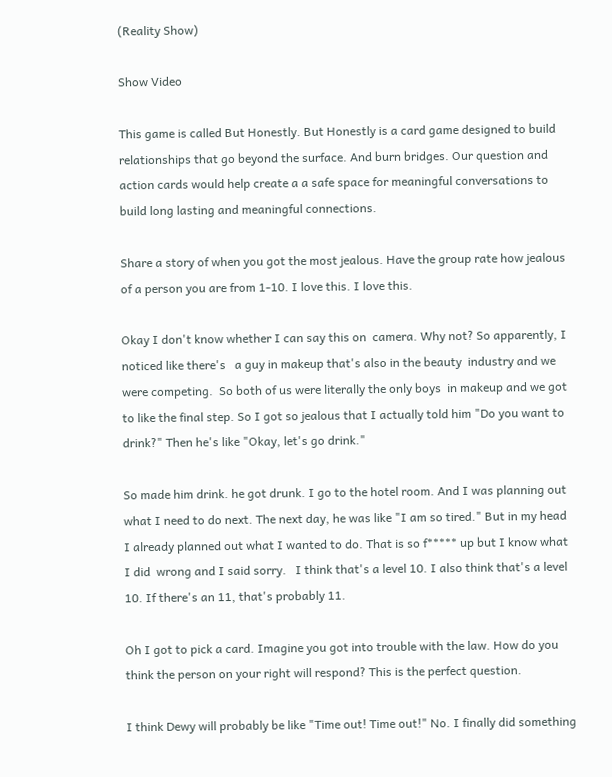(Reality Show)

Show Video

This game is called But Honestly. But Honestly is a card game designed to build relationships that go beyond the surface. And burn bridges. Our question and action cards would help create a a safe space for meaningful conversations to  build long lasting and meaningful connections.

Share a story of when you got the most jealous. Have the group rate how jealous of a person you are from 1-10. I love this. I love this.

Okay I don't know whether I can say this on  camera. Why not? So apparently, I noticed like there's   a guy in makeup that's also in the beauty  industry and we were competing.  So both of us were literally the only boys  in makeup and we got to like the final step. So I got so jealous that I actually told him "Do you want to drink?" Then he's like "Okay, let's go drink."

So made him drink. he got drunk. I go to the hotel room. And I was planning out what I need to do next. The next day, he was like "I am so tired." But in my head I already planned out what I wanted to do. That is so f***** up but I know what I did  wrong and I said sorry.   I think that's a level 10. I also think that's a level 10. If there's an 11, that's probably 11.

Oh I got to pick a card. Imagine you got into trouble with the law. How do you think the person on your right will respond? This is the perfect question.

I think Dewy will probably be like "Time out! Time out!" No. I finally did something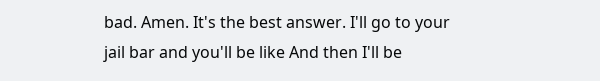bad. Amen. It's the best answer. I'll go to your jail bar and you'll be like And then I'll be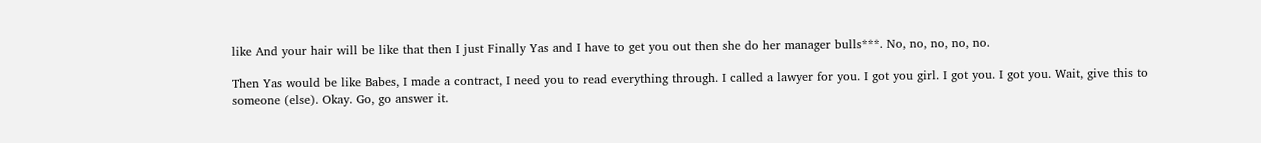like And your hair will be like that then I just Finally Yas and I have to get you out then she do her manager bulls***. No, no, no, no, no.

Then Yas would be like Babes, I made a contract, I need you to read everything through. I called a lawyer for you. I got you girl. I got you. I got you. Wait, give this to someone (else). Okay. Go, go answer it.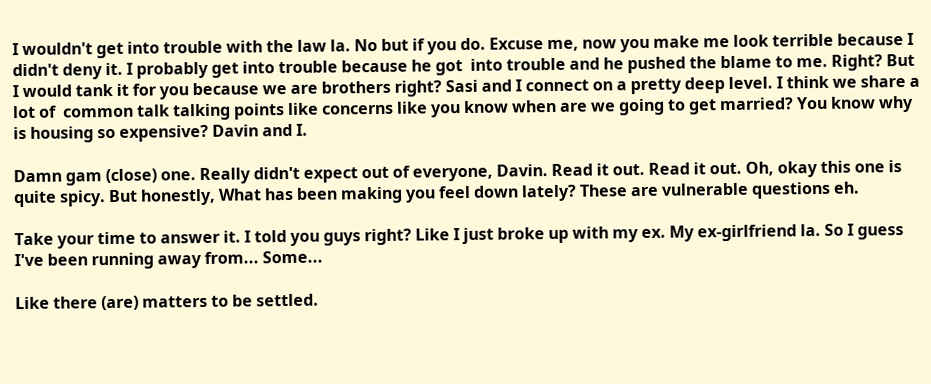I wouldn't get into trouble with the law la. No but if you do. Excuse me, now you make me look terrible because I didn't deny it. I probably get into trouble because he got  into trouble and he pushed the blame to me. Right? But I would tank it for you because we are brothers right? Sasi and I connect on a pretty deep level. I think we share a lot of  common talk talking points like concerns like you know when are we going to get married? You know why is housing so expensive? Davin and I.

Damn gam (close) one. Really didn't expect out of everyone, Davin. Read it out. Read it out. Oh, okay this one is quite spicy. But honestly, What has been making you feel down lately? These are vulnerable questions eh.

Take your time to answer it. I told you guys right? Like I just broke up with my ex. My ex-girlfriend la. So I guess I've been running away from... Some...

Like there (are) matters to be settled.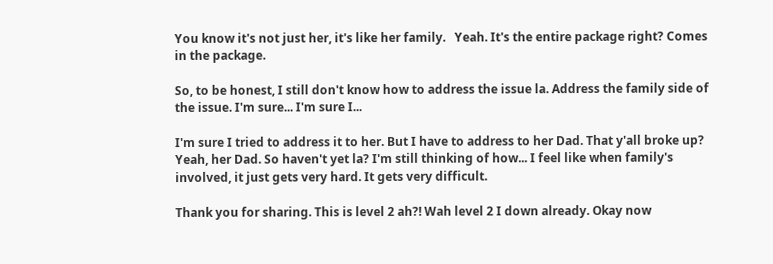You know it's not just her, it's like her family.   Yeah. It's the entire package right? Comes in the package.

So, to be honest, I still don't know how to address the issue la. Address the family side of the issue. I'm sure... I'm sure I...

I'm sure I tried to address it to her. But I have to address to her Dad. That y'all broke up? Yeah, her Dad. So haven't yet la? I'm still thinking of how... I feel like when family's involved, it just gets very hard. It gets very difficult.

Thank you for sharing. This is level 2 ah?! Wah level 2 I down already. Okay now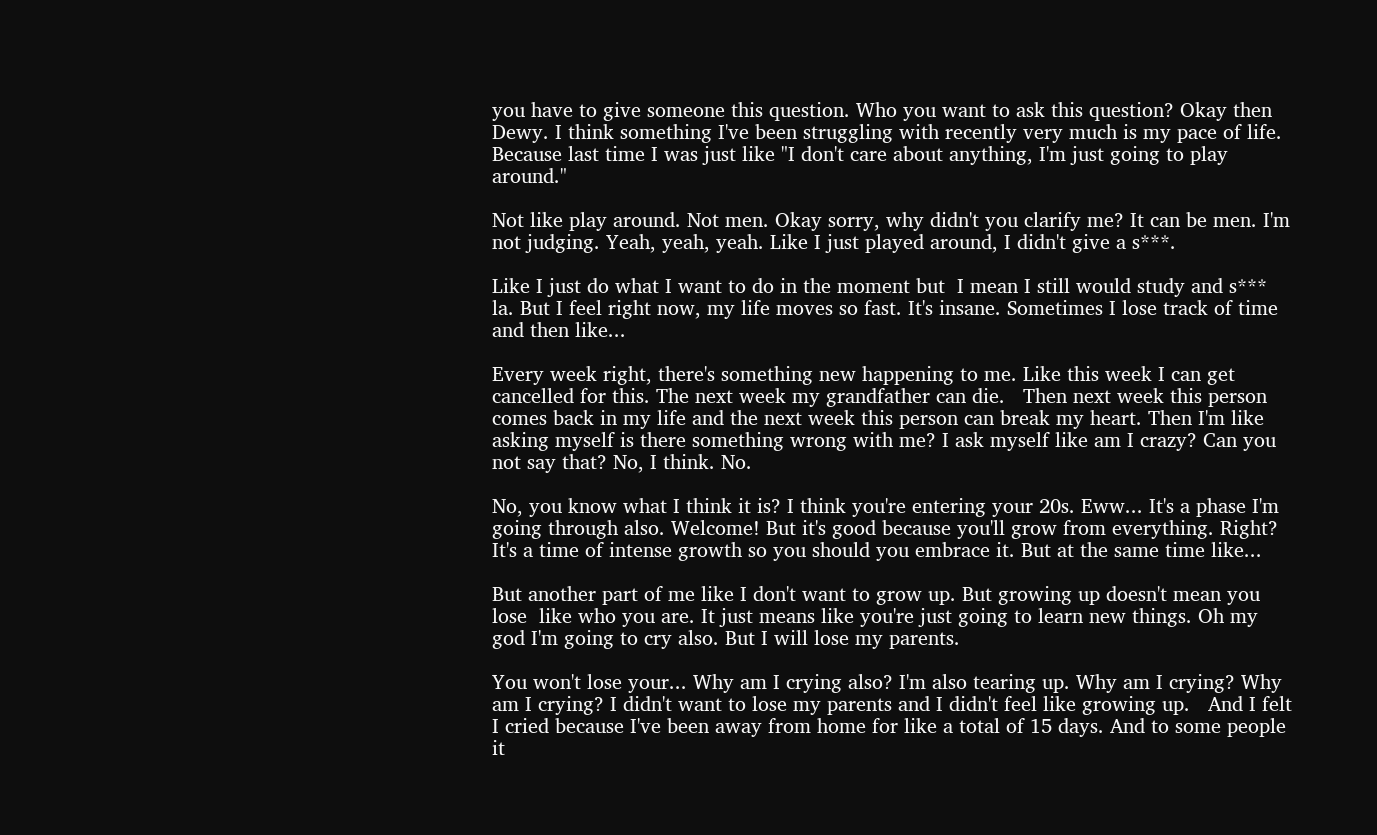you have to give someone this question. Who you want to ask this question? Okay then Dewy. I think something I've been struggling with recently very much is my pace of life. Because last time I was just like "I don't care about anything, I'm just going to play around."

Not like play around. Not men. Okay sorry, why didn't you clarify me? It can be men. I'm not judging. Yeah, yeah, yeah. Like I just played around, I didn't give a s***.

Like I just do what I want to do in the moment but  I mean I still would study and s*** la. But I feel right now, my life moves so fast. It's insane. Sometimes I lose track of time and then like...

Every week right, there's something new happening to me. Like this week I can get cancelled for this. The next week my grandfather can die.   Then next week this person comes back in my life and the next week this person can break my heart. Then I'm like asking myself is there something wrong with me? I ask myself like am I crazy? Can you not say that? No, I think. No.

No, you know what I think it is? I think you're entering your 20s. Eww... It's a phase I'm going through also. Welcome! But it's good because you'll grow from everything. Right? It's a time of intense growth so you should you embrace it. But at the same time like...

But another part of me like I don't want to grow up. But growing up doesn't mean you lose  like who you are. It just means like you're just going to learn new things. Oh my god I'm going to cry also. But I will lose my parents.

You won't lose your... Why am I crying also? I'm also tearing up. Why am I crying? Why am I crying? I didn't want to lose my parents and I didn't feel like growing up.   And I felt I cried because I've been away from home for like a total of 15 days. And to some people it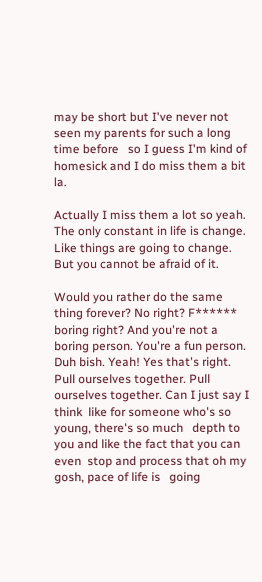may be short but I've never not seen my parents for such a long time before   so I guess I'm kind of homesick and I do miss them a bit la.

Actually I miss them a lot so yeah. The only constant in life is change. Like things are going to change.  But you cannot be afraid of it.

Would you rather do the same thing forever? No right? F****** boring right? And you're not a boring person. You're a fun person.  Duh bish. Yeah! Yes that's right. Pull ourselves together. Pull ourselves together. Can I just say I think  like for someone who's so young, there's so much   depth to you and like the fact that you can even  stop and process that oh my gosh, pace of life is   going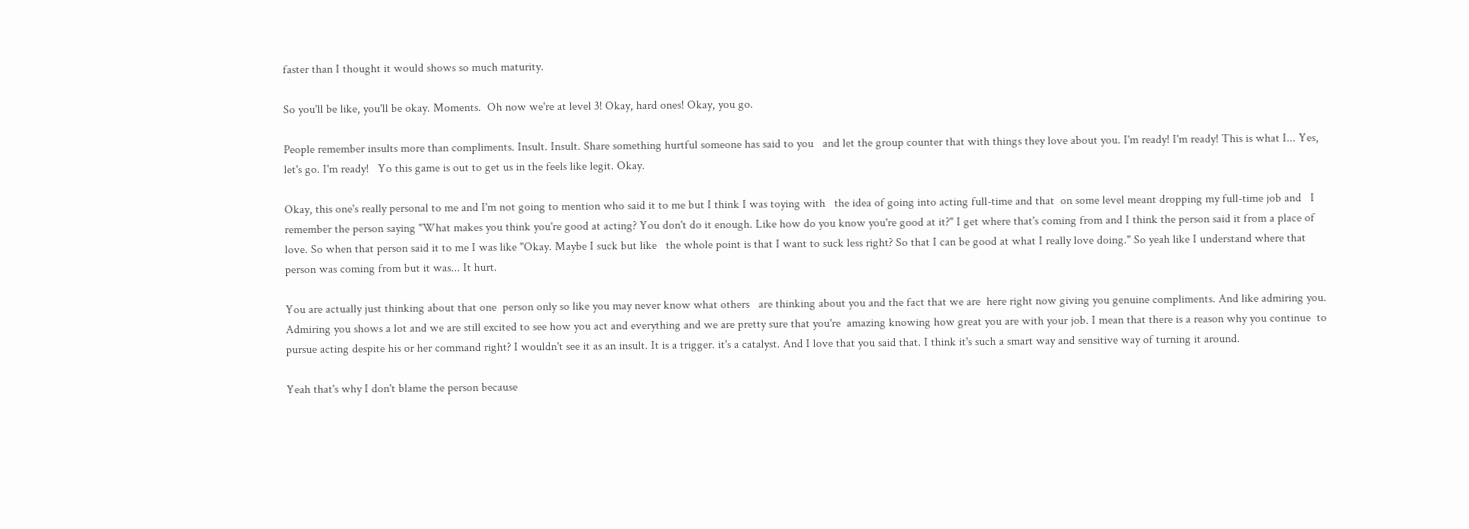faster than I thought it would shows so much maturity.

So you'll be like, you'll be okay. Moments.  Oh now we're at level 3! Okay, hard ones! Okay, you go.

People remember insults more than compliments. Insult. Insult. Share something hurtful someone has said to you   and let the group counter that with things they love about you. I'm ready! I'm ready! This is what I... Yes, let's go. I'm ready!   Yo this game is out to get us in the feels like legit. Okay.

Okay, this one's really personal to me and I'm not going to mention who said it to me but I think I was toying with   the idea of going into acting full-time and that  on some level meant dropping my full-time job and   I remember the person saying "What makes you think you're good at acting? You don't do it enough. Like how do you know you're good at it?" I get where that's coming from and I think the person said it from a place of love. So when that person said it to me I was like "Okay. Maybe I suck but like   the whole point is that I want to suck less right? So that I can be good at what I really love doing." So yeah like I understand where that  person was coming from but it was... It hurt.

You are actually just thinking about that one  person only so like you may never know what others   are thinking about you and the fact that we are  here right now giving you genuine compliments. And like admiring you. Admiring you shows a lot and we are still excited to see how you act and everything and we are pretty sure that you're  amazing knowing how great you are with your job. I mean that there is a reason why you continue  to pursue acting despite his or her command right? I wouldn't see it as an insult. It is a trigger. it's a catalyst. And I love that you said that. I think it's such a smart way and sensitive way of turning it around.

Yeah that's why I don't blame the person because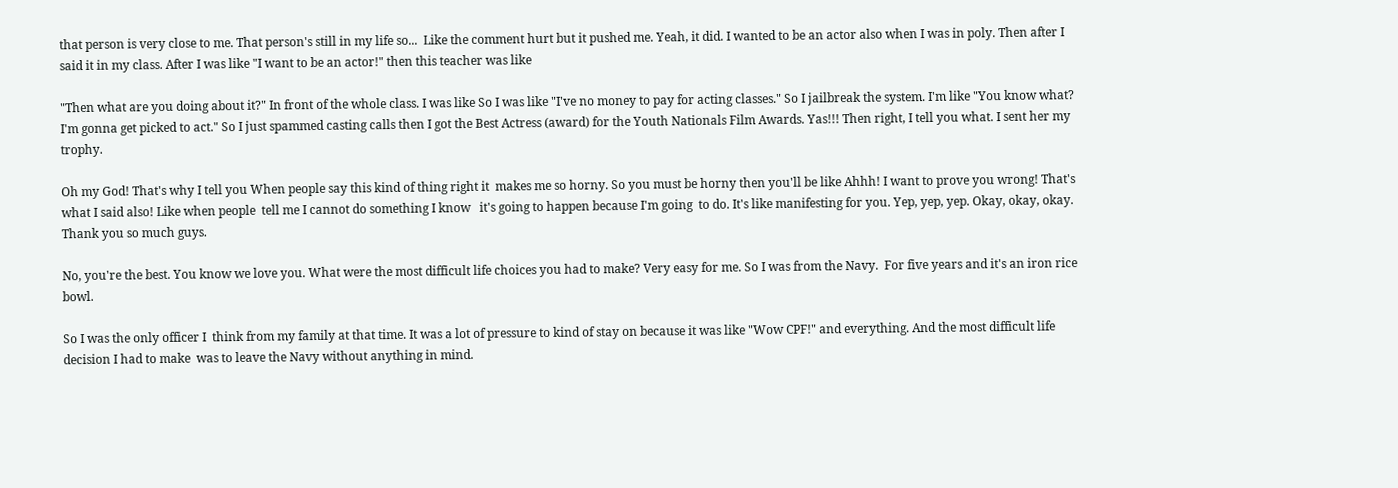that person is very close to me. That person's still in my life so...  Like the comment hurt but it pushed me. Yeah, it did. I wanted to be an actor also when I was in poly. Then after I said it in my class. After I was like "I want to be an actor!" then this teacher was like

"Then what are you doing about it?" In front of the whole class. I was like So I was like "I've no money to pay for acting classes." So I jailbreak the system. I'm like "You know what? I'm gonna get picked to act." So I just spammed casting calls then I got the Best Actress (award) for the Youth Nationals Film Awards. Yas!!! Then right, I tell you what. I sent her my trophy.

Oh my God! That's why I tell you When people say this kind of thing right it  makes me so horny. So you must be horny then you'll be like Ahhh! I want to prove you wrong! That's what I said also! Like when people  tell me I cannot do something I know   it's going to happen because I'm going  to do. It's like manifesting for you. Yep, yep, yep. Okay, okay, okay. Thank you so much guys.

No, you're the best. You know we love you. What were the most difficult life choices you had to make? Very easy for me. So I was from the Navy.  For five years and it's an iron rice bowl.

So I was the only officer I  think from my family at that time. It was a lot of pressure to kind of stay on because it was like "Wow CPF!" and everything. And the most difficult life decision I had to make  was to leave the Navy without anything in mind.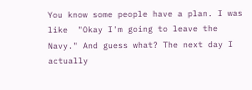You know some people have a plan. I was like  "Okay I'm going to leave the Navy." And guess what? The next day I actually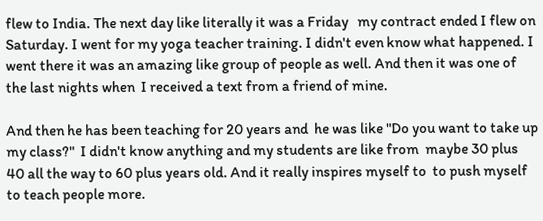flew to India. The next day like literally it was a Friday   my contract ended I flew on Saturday. I went for my yoga teacher training. I didn't even know what happened. I went there it was an amazing like group of people as well. And then it was one of the last nights when  I received a text from a friend of mine.

And then he has been teaching for 20 years and  he was like "Do you want to take up my class?"  I didn't know anything and my students are like from  maybe 30 plus 40 all the way to 60 plus years old. And it really inspires myself to  to push myself to teach people more.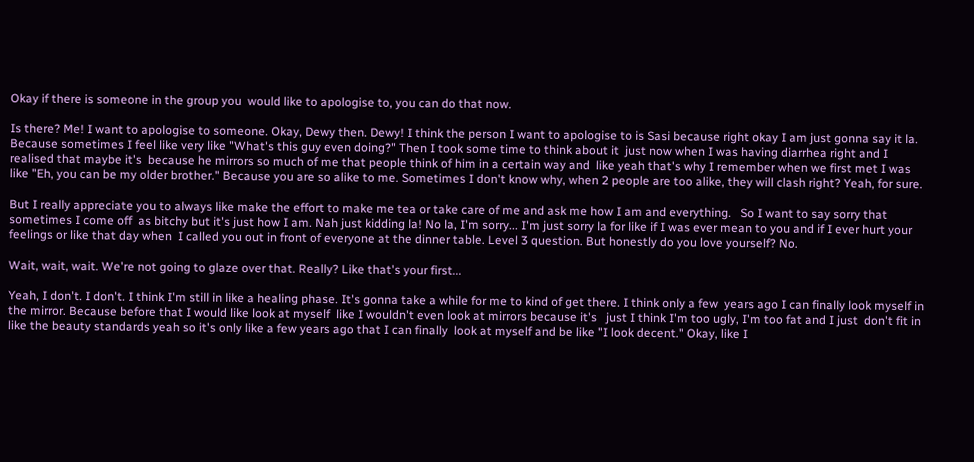Okay if there is someone in the group you  would like to apologise to, you can do that now.

Is there? Me! I want to apologise to someone. Okay, Dewy then. Dewy! I think the person I want to apologise to is Sasi because right okay I am just gonna say it la. Because sometimes I feel like very like "What's this guy even doing?" Then I took some time to think about it  just now when I was having diarrhea right and I realised that maybe it's  because he mirrors so much of me that people think of him in a certain way and  like yeah that's why I remember when we first met I was like "Eh, you can be my older brother." Because you are so alike to me. Sometimes I don't know why, when 2 people are too alike, they will clash right? Yeah, for sure.

But I really appreciate you to always like make the effort to make me tea or take care of me and ask me how I am and everything.   So I want to say sorry that sometimes I come off  as bitchy but it's just how I am. Nah just kidding la! No la, I'm sorry... I'm just sorry la for like if I was ever mean to you and if I ever hurt your feelings or like that day when  I called you out in front of everyone at the dinner table. Level 3 question. But honestly do you love yourself? No.

Wait, wait, wait. We're not going to glaze over that. Really? Like that's your first...

Yeah, I don't. I don't. I think I'm still in like a healing phase. It's gonna take a while for me to kind of get there. I think only a few  years ago I can finally look myself in the mirror. Because before that I would like look at myself  like I wouldn't even look at mirrors because it's   just I think I'm too ugly, I'm too fat and I just  don't fit in like the beauty standards yeah so it's only like a few years ago that I can finally  look at myself and be like "I look decent." Okay, like I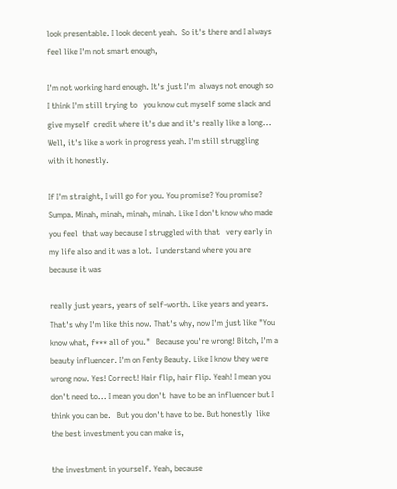look presentable. I look decent yeah.  So it's there and I always feel like I'm not smart enough,

I'm not working hard enough. It's just I'm  always not enough so I think I'm still trying to   you know cut myself some slack and give myself  credit where it's due and it's really like a long... Well, it's like a work in progress yeah. I'm still struggling with it honestly.

If I'm straight, I will go for you. You promise? You promise? Sumpa. Minah, minah, minah, minah. Like I don't know who made you feel  that way because I struggled with that   very early in my life also and it was a lot.  I understand where you are because it was

really just years, years of self-worth. Like years and years. That's why I'm like this now. That's why, now I'm just like "You know what, f*** all of you."   Because you're wrong! Bitch, I'm a beauty influencer. I'm on Fenty Beauty. Like I know they were wrong now. Yes! Correct! Hair flip, hair flip. Yeah! I mean you don't need to... I mean you don't  have to be an influencer but I think you can be.   But you don't have to be. But honestly  like the best investment you can make is,

the investment in yourself. Yeah, because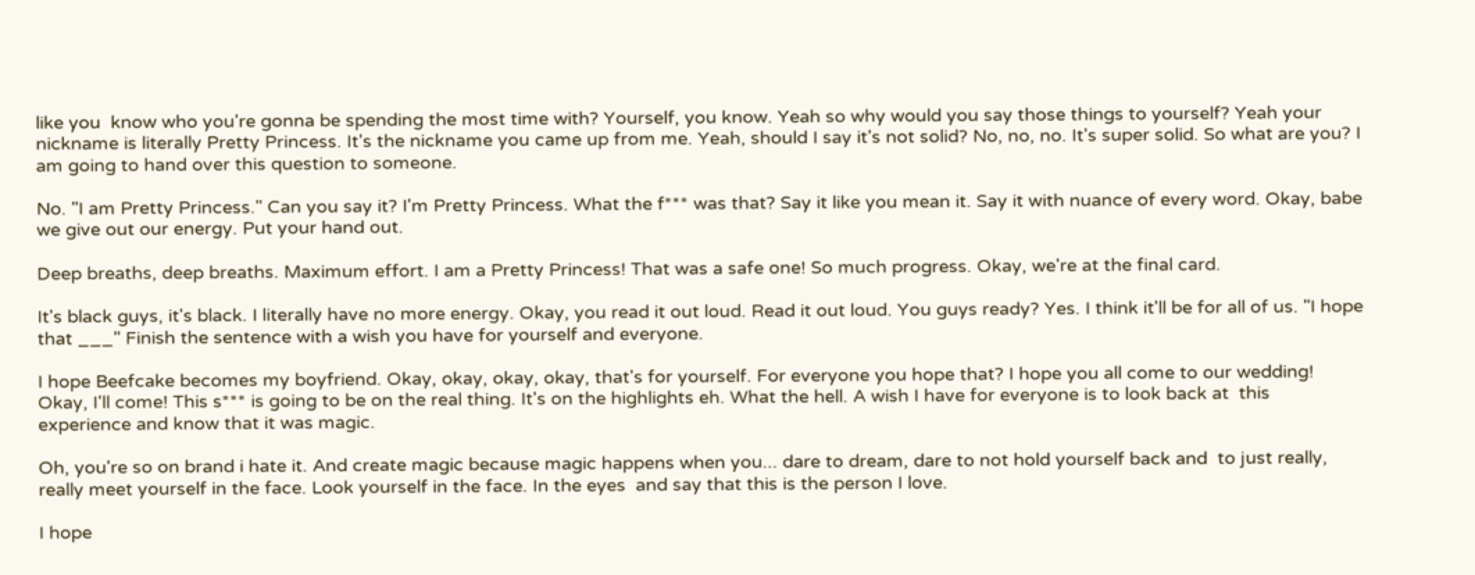like you  know who you're gonna be spending the most time with? Yourself, you know. Yeah so why would you say those things to yourself? Yeah your nickname is literally Pretty Princess. It's the nickname you came up from me. Yeah, should I say it's not solid? No, no, no. It's super solid. So what are you? I am going to hand over this question to someone.

No. "I am Pretty Princess." Can you say it? I'm Pretty Princess. What the f*** was that? Say it like you mean it. Say it with nuance of every word. Okay, babe we give out our energy. Put your hand out.

Deep breaths, deep breaths. Maximum effort. I am a Pretty Princess! That was a safe one! So much progress. Okay, we're at the final card.

It's black guys, it's black. I literally have no more energy. Okay, you read it out loud. Read it out loud. You guys ready? Yes. I think it'll be for all of us. "I hope that ___" Finish the sentence with a wish you have for yourself and everyone.

I hope Beefcake becomes my boyfriend. Okay, okay, okay, okay, that's for yourself. For everyone you hope that? I hope you all come to our wedding! Okay, I'll come! This s*** is going to be on the real thing. It's on the highlights eh. What the hell. A wish I have for everyone is to look back at  this experience and know that it was magic.

Oh, you're so on brand i hate it. And create magic because magic happens when you... dare to dream, dare to not hold yourself back and  to just really, really meet yourself in the face. Look yourself in the face. In the eyes  and say that this is the person I love.

I hope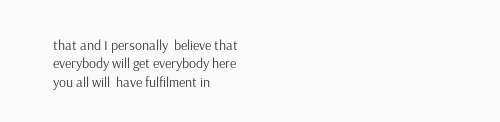that and I personally  believe that everybody will get everybody here you all will  have fulfilment in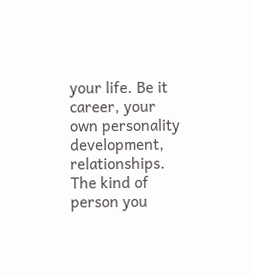your life. Be it career, your own personality development,   relationships. The kind of person you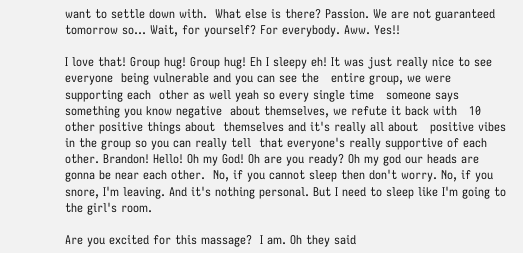want to settle down with.  What else is there? Passion. We are not guaranteed tomorrow so... Wait, for yourself? For everybody. Aww. Yes!!

I love that! Group hug! Group hug! Eh I sleepy eh! It was just really nice to see everyone  being vulnerable and you can see the   entire group, we were supporting each  other as well yeah so every single time   someone says something you know negative  about themselves, we refute it back with   10 other positive things about  themselves and it's really all about   positive vibes in the group so you can really tell  that everyone's really supportive of each other. Brandon! Hello! Oh my God! Oh are you ready? Oh my god our heads are gonna be near each other.  No, if you cannot sleep then don't worry. No, if you snore, I'm leaving. And it's nothing personal. But I need to sleep like I'm going to the girl's room.

Are you excited for this massage?  I am. Oh they said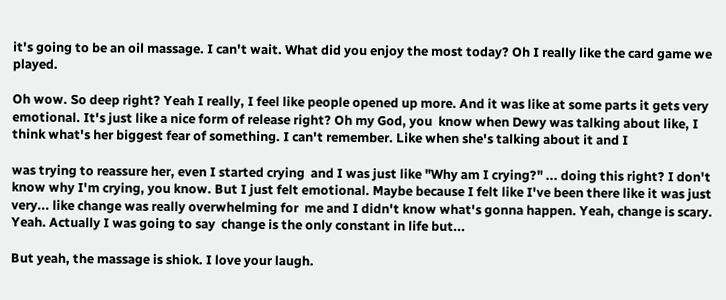it's going to be an oil massage. I can't wait. What did you enjoy the most today? Oh I really like the card game we played.

Oh wow. So deep right? Yeah I really, I feel like people opened up more. And it was like at some parts it gets very emotional. It's just like a nice form of release right? Oh my God, you  know when Dewy was talking about like, I think what's her biggest fear of something. I can't remember. Like when she's talking about it and I

was trying to reassure her, even I started crying  and I was just like "Why am I crying?" ... doing this right? I don't know why I'm crying, you know. But I just felt emotional. Maybe because I felt like I've been there like it was just very... like change was really overwhelming for  me and I didn't know what's gonna happen. Yeah, change is scary. Yeah. Actually I was going to say  change is the only constant in life but...

But yeah, the massage is shiok. I love your laugh.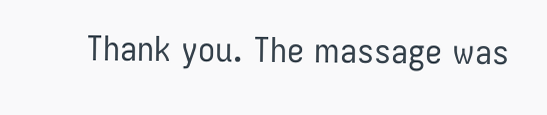Thank you. The massage was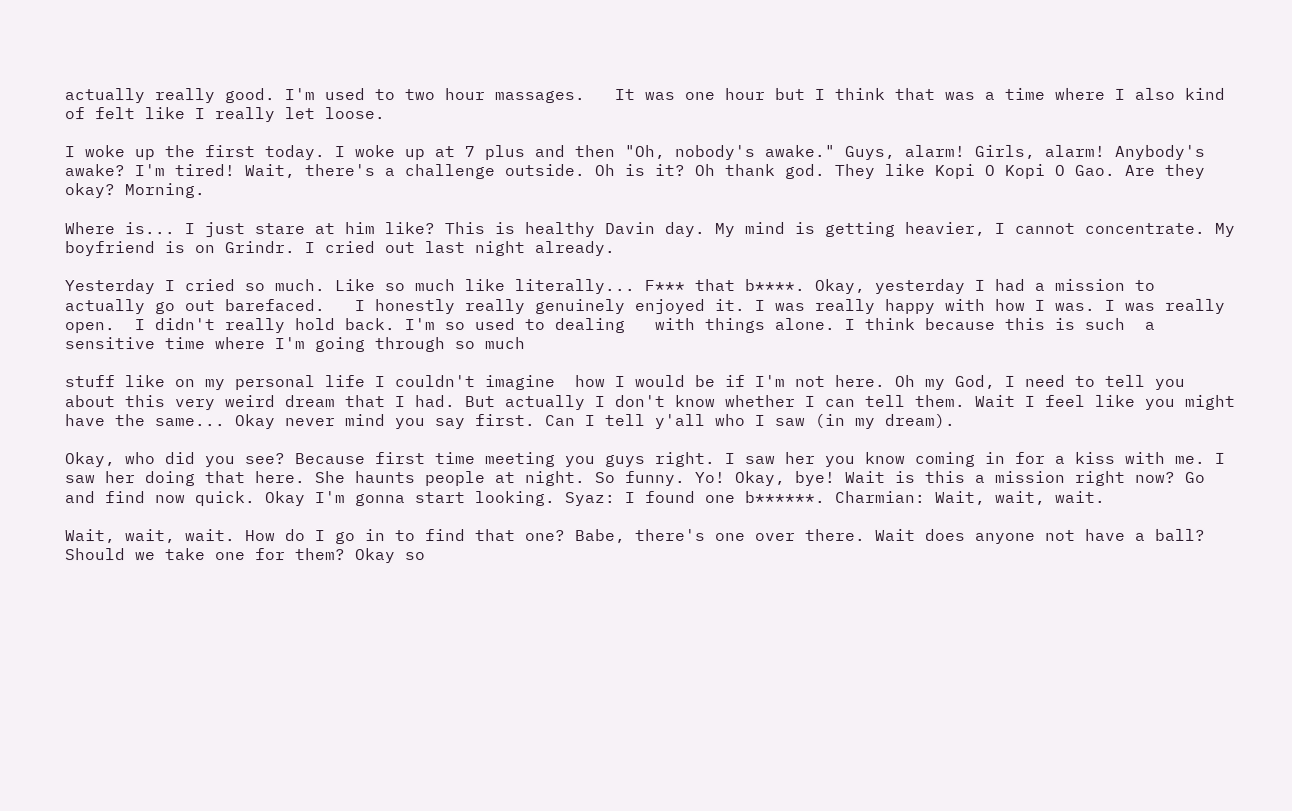actually really good. I'm used to two hour massages.   It was one hour but I think that was a time where I also kind of felt like I really let loose.

I woke up the first today. I woke up at 7 plus and then "Oh, nobody's awake." Guys, alarm! Girls, alarm! Anybody's awake? I'm tired! Wait, there's a challenge outside. Oh is it? Oh thank god. They like Kopi O Kopi O Gao. Are they okay? Morning.

Where is... I just stare at him like? This is healthy Davin day. My mind is getting heavier, I cannot concentrate. My boyfriend is on Grindr. I cried out last night already.

Yesterday I cried so much. Like so much like literally... F*** that b****. Okay, yesterday I had a mission to actually go out barefaced.   I honestly really genuinely enjoyed it. I was really happy with how I was. I was really open.  I didn't really hold back. I'm so used to dealing   with things alone. I think because this is such  a sensitive time where I'm going through so much

stuff like on my personal life I couldn't imagine  how I would be if I'm not here. Oh my God, I need to tell you about this very weird dream that I had. But actually I don't know whether I can tell them. Wait I feel like you might have the same... Okay never mind you say first. Can I tell y'all who I saw (in my dream).

Okay, who did you see? Because first time meeting you guys right. I saw her you know coming in for a kiss with me. I saw her doing that here. She haunts people at night. So funny. Yo! Okay, bye! Wait is this a mission right now? Go and find now quick. Okay I'm gonna start looking. Syaz: I found one b******. Charmian: Wait, wait, wait.

Wait, wait, wait. How do I go in to find that one? Babe, there's one over there. Wait does anyone not have a ball? Should we take one for them? Okay so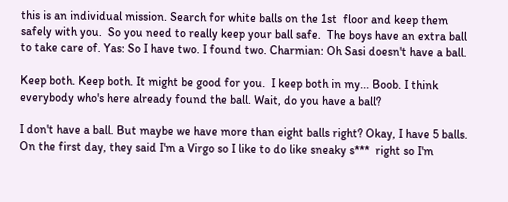this is an individual mission. Search for white balls on the 1st  floor and keep them safely with you.  So you need to really keep your ball safe.  The boys have an extra ball to take care of. Yas: So I have two. I found two. Charmian: Oh Sasi doesn't have a ball.

Keep both. Keep both. It might be good for you.  I keep both in my... Boob. I think everybody who's here already found the ball. Wait, do you have a ball?

I don't have a ball. But maybe we have more than eight balls right? Okay, I have 5 balls. On the first day, they said I'm a Virgo so I like to do like sneaky s***  right so I'm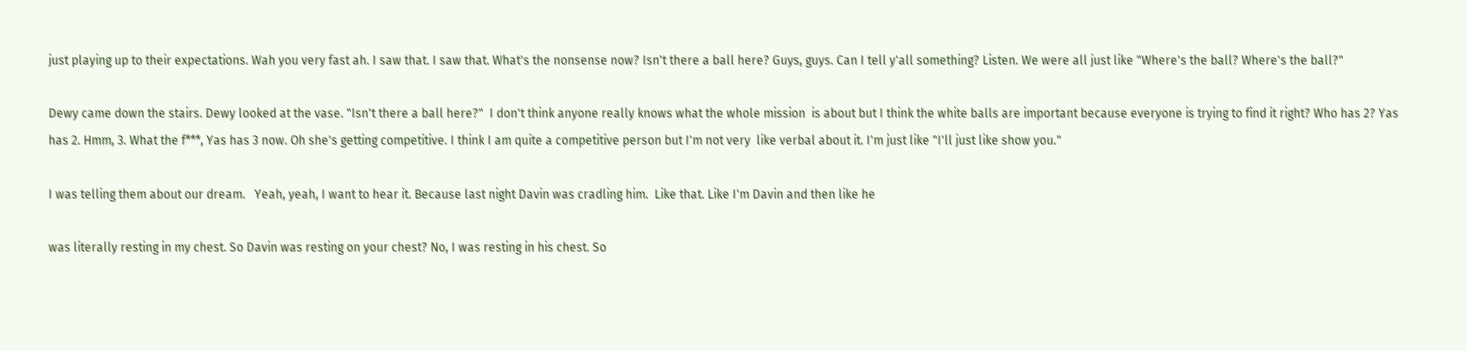just playing up to their expectations. Wah you very fast ah. I saw that. I saw that. What's the nonsense now? Isn't there a ball here? Guys, guys. Can I tell y'all something? Listen. We were all just like "Where's the ball? Where's the ball?"

Dewy came down the stairs. Dewy looked at the vase. "Isn't there a ball here?"  I don't think anyone really knows what the whole mission  is about but I think the white balls are important because everyone is trying to find it right? Who has 2? Yas has 2. Hmm, 3. What the f***, Yas has 3 now. Oh she's getting competitive. I think I am quite a competitive person but I'm not very  like verbal about it. I'm just like "I'll just like show you."

I was telling them about our dream.   Yeah, yeah, I want to hear it. Because last night Davin was cradling him.  Like that. Like I'm Davin and then like he

was literally resting in my chest. So Davin was resting on your chest? No, I was resting in his chest. So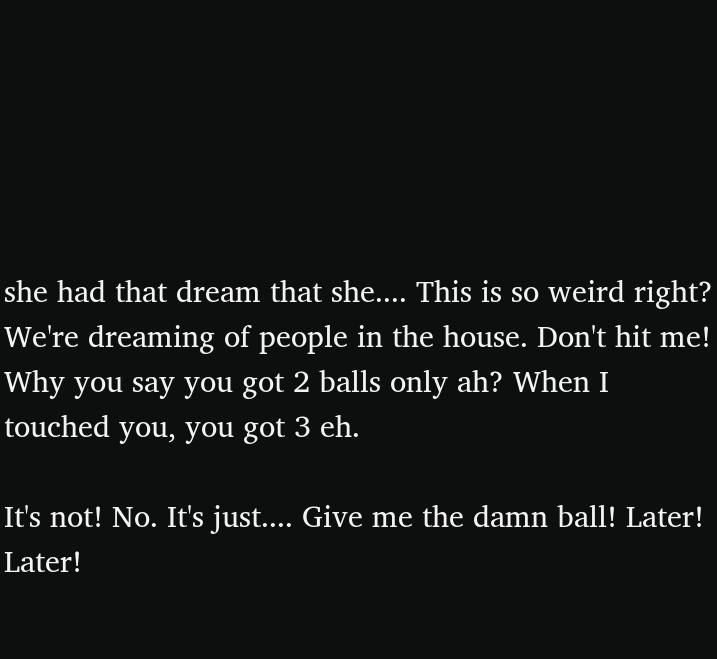she had that dream that she.... This is so weird right? We're dreaming of people in the house. Don't hit me! Why you say you got 2 balls only ah? When I touched you, you got 3 eh.

It's not! No. It's just.... Give me the damn ball! Later! Later!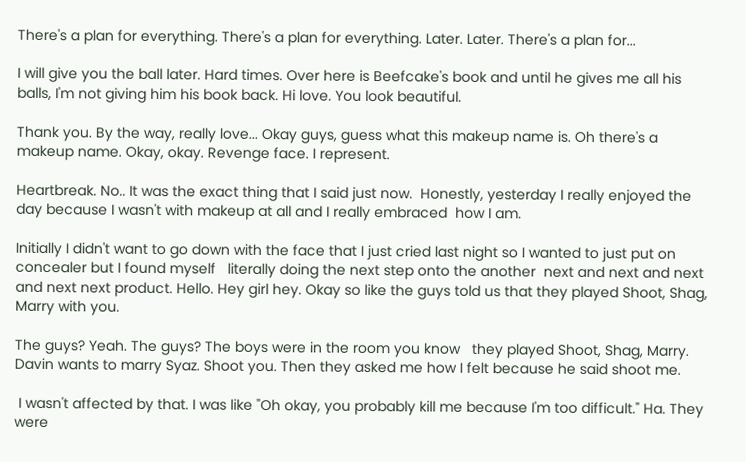There's a plan for everything. There's a plan for everything. Later. Later. There's a plan for...

I will give you the ball later. Hard times. Over here is Beefcake's book and until he gives me all his balls, I'm not giving him his book back. Hi love. You look beautiful.

Thank you. By the way, really love... Okay guys, guess what this makeup name is. Oh there's a makeup name. Okay, okay. Revenge face. I represent.

Heartbreak. No.. It was the exact thing that I said just now.  Honestly, yesterday I really enjoyed the day because I wasn't with makeup at all and I really embraced  how I am.

Initially I didn't want to go down with the face that I just cried last night so I wanted to just put on concealer but I found myself   literally doing the next step onto the another  next and next and next and next next product. Hello. Hey girl hey. Okay so like the guys told us that they played Shoot, Shag, Marry with you.

The guys? Yeah. The guys? The boys were in the room you know   they played Shoot, Shag, Marry. Davin wants to marry Syaz. Shoot you. Then they asked me how I felt because he said shoot me.

 I wasn't affected by that. I was like "Oh okay, you probably kill me because I'm too difficult." Ha. They were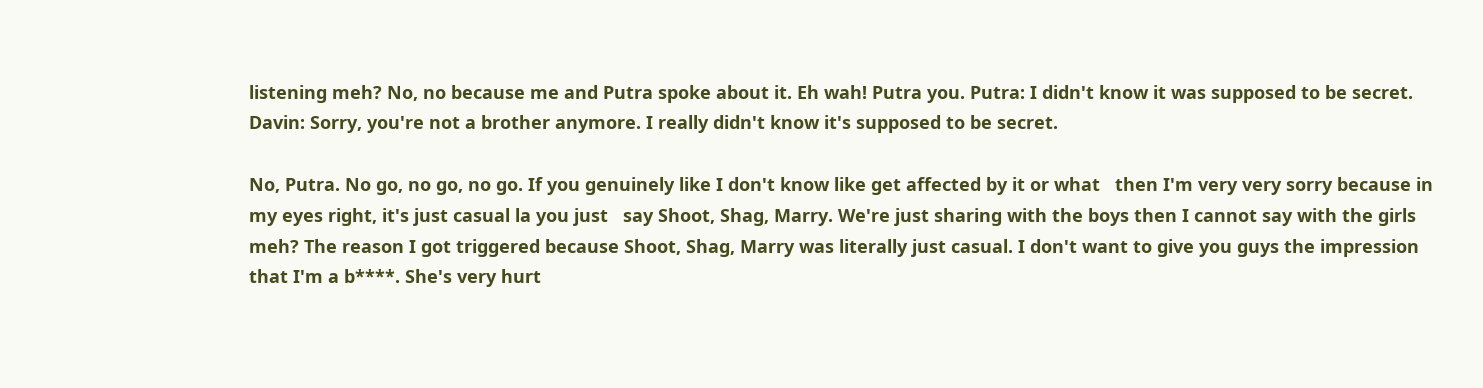listening meh? No, no because me and Putra spoke about it. Eh wah! Putra you. Putra: I didn't know it was supposed to be secret. Davin: Sorry, you're not a brother anymore. I really didn't know it's supposed to be secret.

No, Putra. No go, no go, no go. If you genuinely like I don't know like get affected by it or what   then I'm very very sorry because in my eyes right, it's just casual la you just   say Shoot, Shag, Marry. We're just sharing with the boys then I cannot say with the girls meh? The reason I got triggered because Shoot, Shag, Marry was literally just casual. I don't want to give you guys the impression that I'm a b****. She's very hurt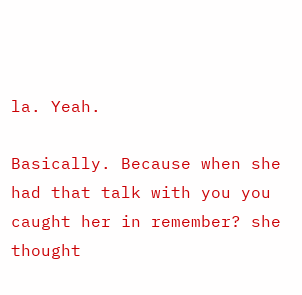la. Yeah.

Basically. Because when she had that talk with you you caught her in remember? she thought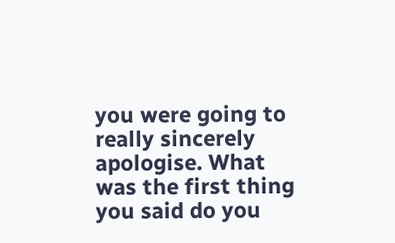you were going to really sincerely apologise. What was the first thing you said do you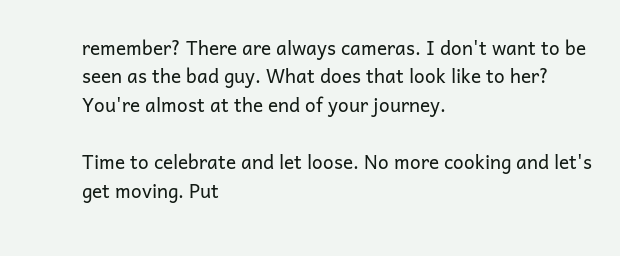remember? There are always cameras. I don't want to be seen as the bad guy. What does that look like to her? You're almost at the end of your journey.

Time to celebrate and let loose. No more cooking and let's get moving. Put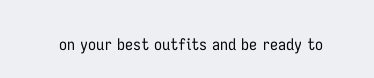on your best outfits and be ready to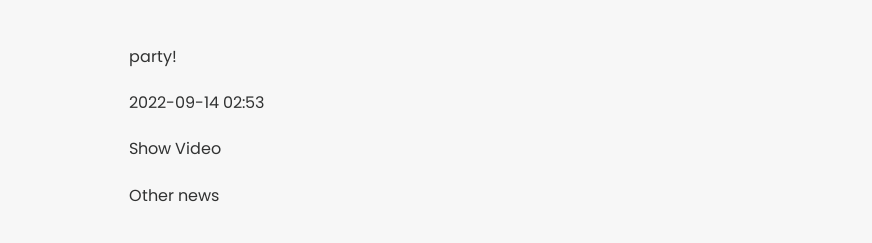party!

2022-09-14 02:53

Show Video

Other news